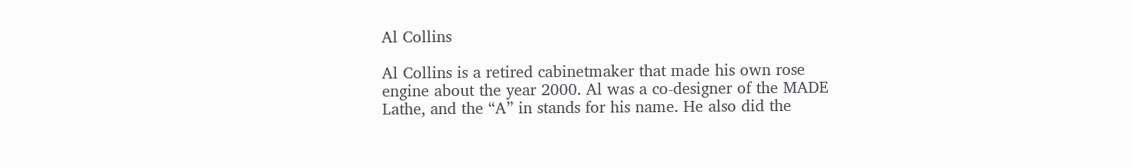Al Collins

Al Collins is a retired cabinetmaker that made his own rose engine about the year 2000. Al was a co-designer of the MADE Lathe, and the “A” in stands for his name. He also did the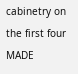cabinetry on the first four MADE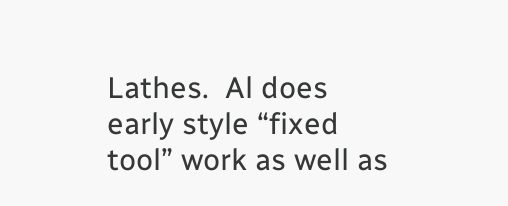Lathes.  Al does early style “fixed tool” work as well as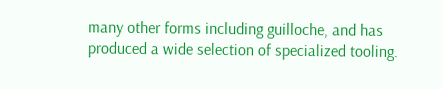many other forms including guilloche, and has produced a wide selection of specialized tooling.